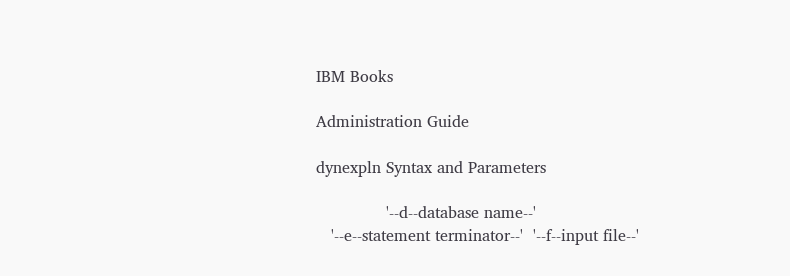IBM Books

Administration Guide

dynexpln Syntax and Parameters

              '--d--database name--'
   '--e--statement terminator--'  '--f--input file--'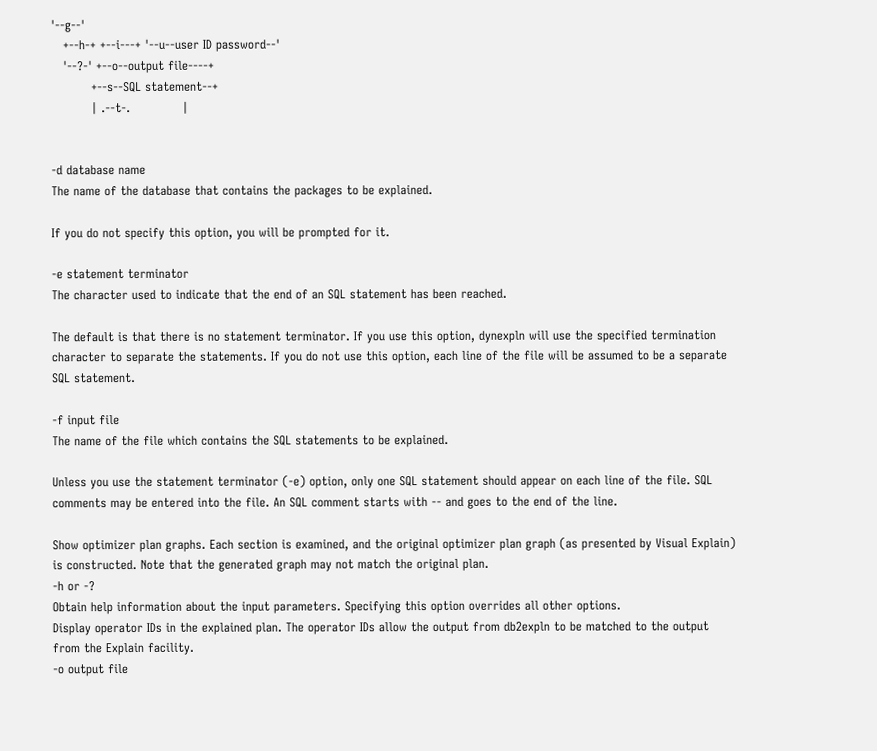'--g--'
   +--h-+ +--i---+ '--u--user ID password--'
   '--?-' +--o--output file----+
          +--s--SQL statement--+
          | .--t-.             |


-d database name
The name of the database that contains the packages to be explained.

If you do not specify this option, you will be prompted for it.

-e statement terminator
The character used to indicate that the end of an SQL statement has been reached.

The default is that there is no statement terminator. If you use this option, dynexpln will use the specified termination character to separate the statements. If you do not use this option, each line of the file will be assumed to be a separate SQL statement.

-f input file
The name of the file which contains the SQL statements to be explained.

Unless you use the statement terminator (-e) option, only one SQL statement should appear on each line of the file. SQL comments may be entered into the file. An SQL comment starts with -- and goes to the end of the line.

Show optimizer plan graphs. Each section is examined, and the original optimizer plan graph (as presented by Visual Explain) is constructed. Note that the generated graph may not match the original plan.
-h or -?
Obtain help information about the input parameters. Specifying this option overrides all other options.
Display operator IDs in the explained plan. The operator IDs allow the output from db2expln to be matched to the output from the Explain facility.
-o output file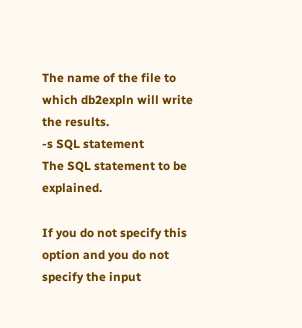The name of the file to which db2expln will write the results.
-s SQL statement
The SQL statement to be explained.

If you do not specify this option and you do not specify the input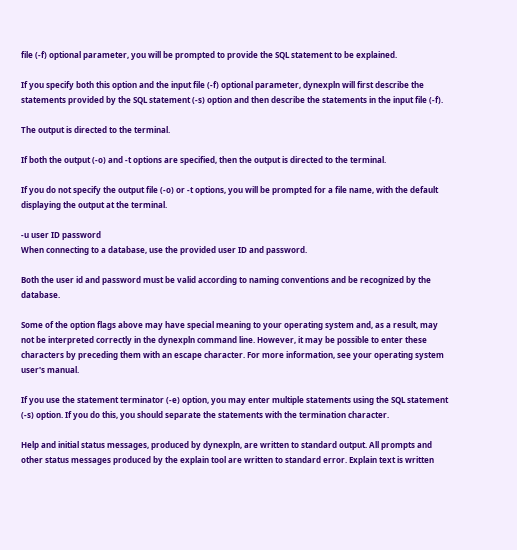file (-f) optional parameter, you will be prompted to provide the SQL statement to be explained.

If you specify both this option and the input file (-f) optional parameter, dynexpln will first describe the statements provided by the SQL statement (-s) option and then describe the statements in the input file (-f).

The output is directed to the terminal.

If both the output (-o) and -t options are specified, then the output is directed to the terminal.

If you do not specify the output file (-o) or -t options, you will be prompted for a file name, with the default displaying the output at the terminal.

-u user ID password
When connecting to a database, use the provided user ID and password.

Both the user id and password must be valid according to naming conventions and be recognized by the database.

Some of the option flags above may have special meaning to your operating system and, as a result, may not be interpreted correctly in the dynexpln command line. However, it may be possible to enter these characters by preceding them with an escape character. For more information, see your operating system user's manual.

If you use the statement terminator (-e) option, you may enter multiple statements using the SQL statement (-s) option. If you do this, you should separate the statements with the termination character.

Help and initial status messages, produced by dynexpln, are written to standard output. All prompts and other status messages produced by the explain tool are written to standard error. Explain text is written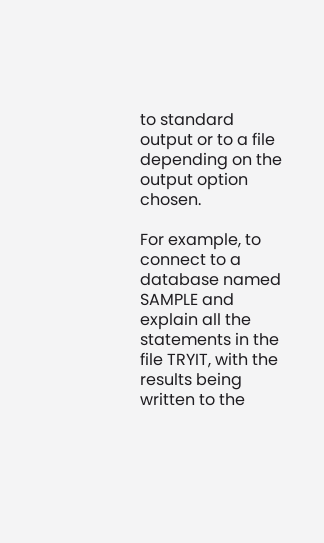to standard output or to a file depending on the output option chosen.

For example, to connect to a database named SAMPLE and explain all the statements in the file TRYIT, with the results being written to the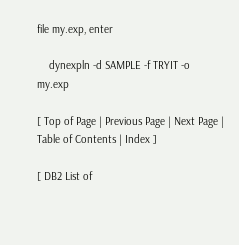file my.exp, enter

    dynexpln -d SAMPLE -f TRYIT -o my.exp

[ Top of Page | Previous Page | Next Page | Table of Contents | Index ]

[ DB2 List of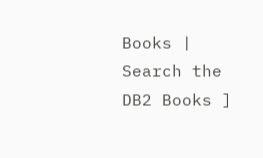Books | Search the DB2 Books ]